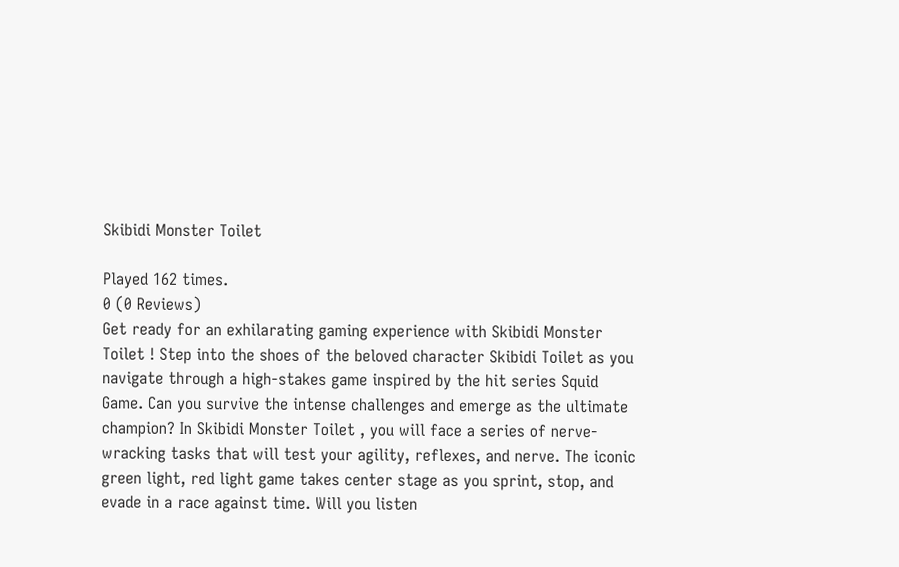Skibidi Monster Toilet

Played 162 times.
0 (0 Reviews)
Get ready for an exhilarating gaming experience with Skibidi Monster Toilet ! Step into the shoes of the beloved character Skibidi Toilet as you navigate through a high-stakes game inspired by the hit series Squid Game. Can you survive the intense challenges and emerge as the ultimate champion? In Skibidi Monster Toilet , you will face a series of nerve-wracking tasks that will test your agility, reflexes, and nerve. The iconic green light, red light game takes center stage as you sprint, stop, and evade in a race against time. Will you listen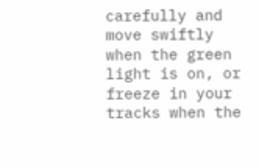carefully and move swiftly when the green light is on, or freeze in your tracks when the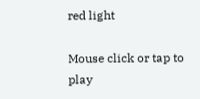red light

Mouse click or tap to play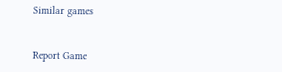Similar games


Report Game